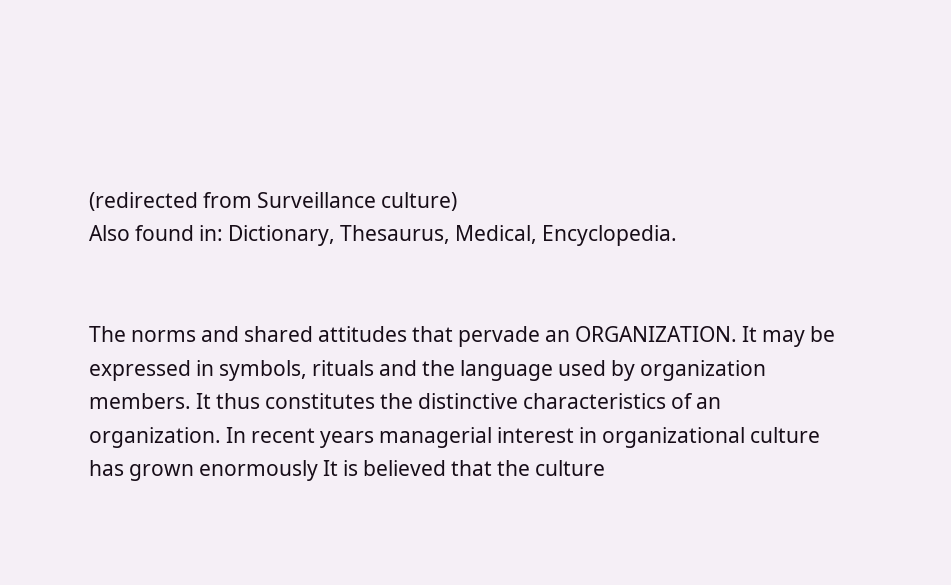(redirected from Surveillance culture)
Also found in: Dictionary, Thesaurus, Medical, Encyclopedia.


The norms and shared attitudes that pervade an ORGANIZATION. It may be expressed in symbols, rituals and the language used by organization members. It thus constitutes the distinctive characteristics of an organization. In recent years managerial interest in organizational culture has grown enormously It is believed that the culture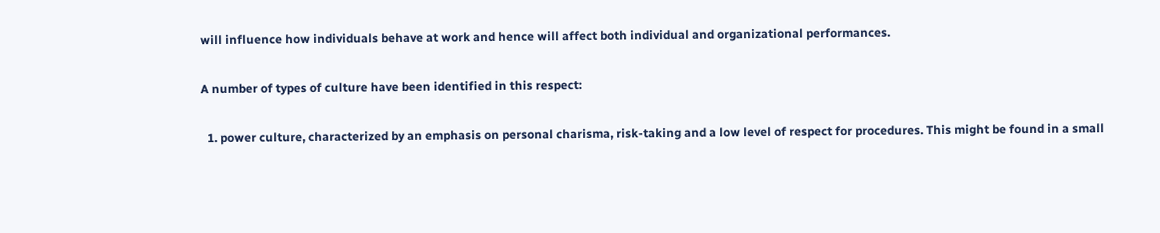will influence how individuals behave at work and hence will affect both individual and organizational performances.

A number of types of culture have been identified in this respect:

  1. power culture, characterized by an emphasis on personal charisma, risk-taking and a low level of respect for procedures. This might be found in a small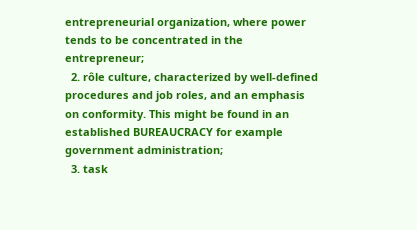entrepreneurial organization, where power tends to be concentrated in the entrepreneur;
  2. rôle culture, characterized by well-defined procedures and job roles, and an emphasis on conformity. This might be found in an established BUREAUCRACY for example government administration;
  3. task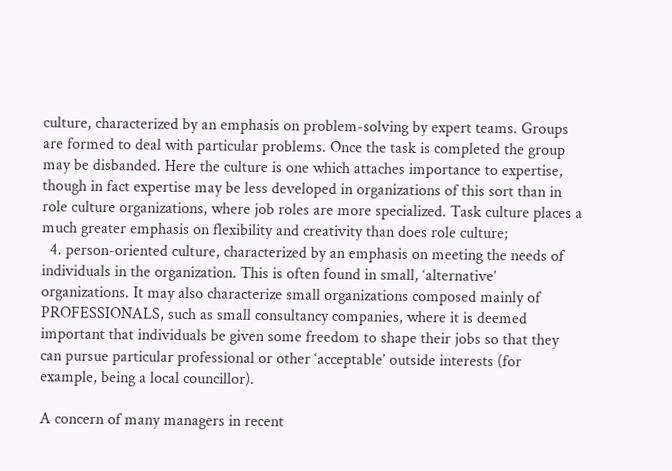culture, characterized by an emphasis on problem-solving by expert teams. Groups are formed to deal with particular problems. Once the task is completed the group may be disbanded. Here the culture is one which attaches importance to expertise, though in fact expertise may be less developed in organizations of this sort than in role culture organizations, where job roles are more specialized. Task culture places a much greater emphasis on flexibility and creativity than does role culture;
  4. person-oriented culture, characterized by an emphasis on meeting the needs of individuals in the organization. This is often found in small, ‘alternative’ organizations. It may also characterize small organizations composed mainly of PROFESSIONALS, such as small consultancy companies, where it is deemed important that individuals be given some freedom to shape their jobs so that they can pursue particular professional or other ‘acceptable’ outside interests (for example, being a local councillor).

A concern of many managers in recent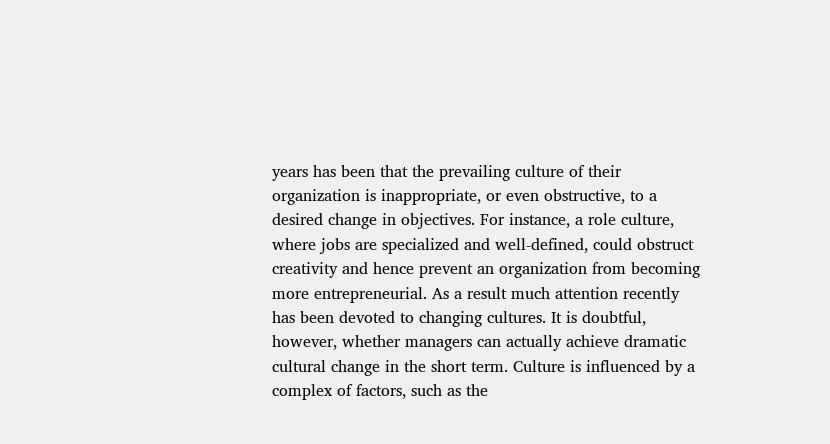years has been that the prevailing culture of their organization is inappropriate, or even obstructive, to a desired change in objectives. For instance, a role culture, where jobs are specialized and well-defined, could obstruct creativity and hence prevent an organization from becoming more entrepreneurial. As a result much attention recently has been devoted to changing cultures. It is doubtful, however, whether managers can actually achieve dramatic cultural change in the short term. Culture is influenced by a complex of factors, such as the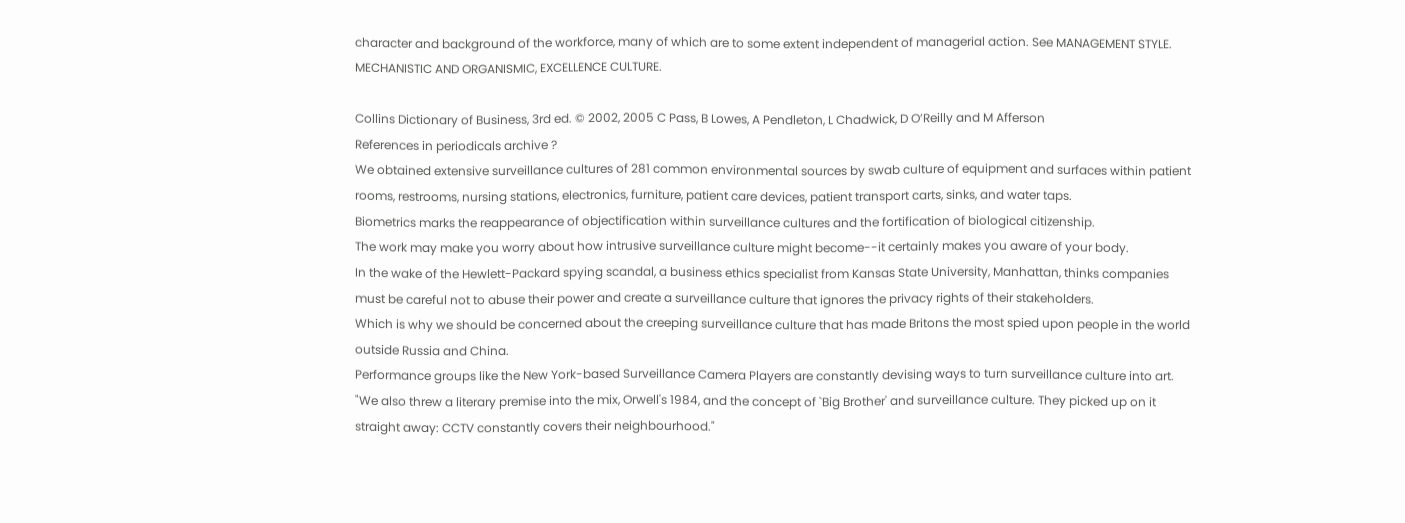character and background of the workforce, many of which are to some extent independent of managerial action. See MANAGEMENT STYLE. MECHANISTIC AND ORGANISMIC, EXCELLENCE CULTURE.

Collins Dictionary of Business, 3rd ed. © 2002, 2005 C Pass, B Lowes, A Pendleton, L Chadwick, D O’Reilly and M Afferson
References in periodicals archive ?
We obtained extensive surveillance cultures of 281 common environmental sources by swab culture of equipment and surfaces within patient rooms, restrooms, nursing stations, electronics, furniture, patient care devices, patient transport carts, sinks, and water taps.
Biometrics marks the reappearance of objectification within surveillance cultures and the fortification of biological citizenship.
The work may make you worry about how intrusive surveillance culture might become--it certainly makes you aware of your body.
In the wake of the Hewlett-Packard spying scandal, a business ethics specialist from Kansas State University, Manhattan, thinks companies must be careful not to abuse their power and create a surveillance culture that ignores the privacy rights of their stakeholders.
Which is why we should be concerned about the creeping surveillance culture that has made Britons the most spied upon people in the world outside Russia and China.
Performance groups like the New York-based Surveillance Camera Players are constantly devising ways to turn surveillance culture into art.
"We also threw a literary premise into the mix, Orwell's 1984, and the concept of `Big Brother' and surveillance culture. They picked up on it straight away: CCTV constantly covers their neighbourhood."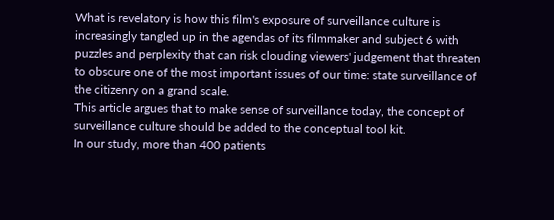What is revelatory is how this film's exposure of surveillance culture is increasingly tangled up in the agendas of its filmmaker and subject 6 with puzzles and perplexity that can risk clouding viewers' judgement that threaten to obscure one of the most important issues of our time: state surveillance of the citizenry on a grand scale.
This article argues that to make sense of surveillance today, the concept of surveillance culture should be added to the conceptual tool kit.
In our study, more than 400 patients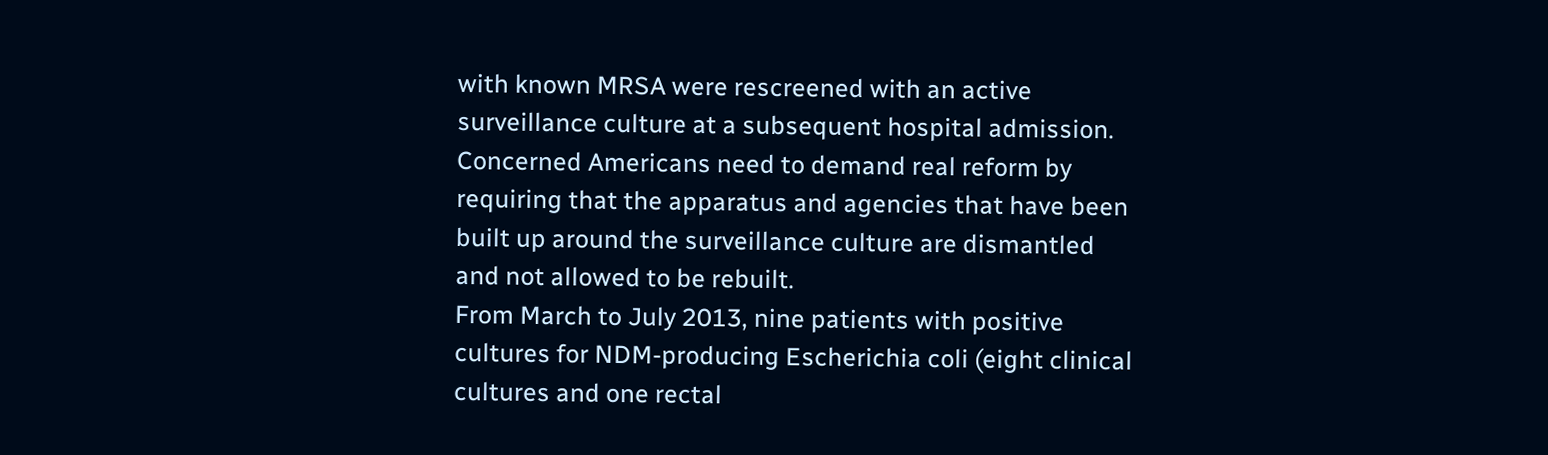with known MRSA were rescreened with an active surveillance culture at a subsequent hospital admission.
Concerned Americans need to demand real reform by requiring that the apparatus and agencies that have been built up around the surveillance culture are dismantled and not allowed to be rebuilt.
From March to July 2013, nine patients with positive cultures for NDM-producing Escherichia coli (eight clinical cultures and one rectal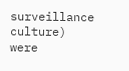surveillance culture) were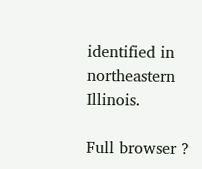identified in northeastern Illinois.

Full browser ?